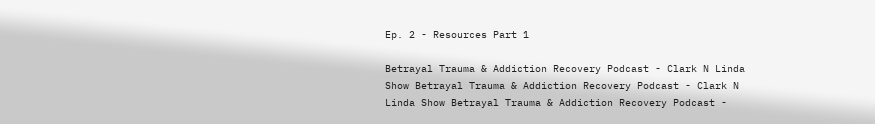Ep. 2 - Resources Part 1

Betrayal Trauma & Addiction Recovery Podcast - Clark N Linda Show Betrayal Trauma & Addiction Recovery Podcast - Clark N Linda Show Betrayal Trauma & Addiction Recovery Podcast -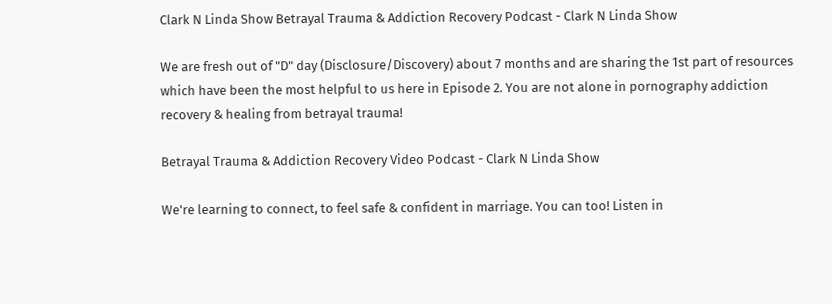Clark N Linda Show Betrayal Trauma & Addiction Recovery Podcast - Clark N Linda Show

We are fresh out of "D" day (Disclosure/Discovery) about 7 months and are sharing the 1st part of resources which have been the most helpful to us here in Episode 2. You are not alone in pornography addiction recovery & healing from betrayal trauma!

Betrayal Trauma & Addiction Recovery Video Podcast - Clark N Linda Show

We're learning to connect, to feel safe & confident in marriage. You can too! Listen in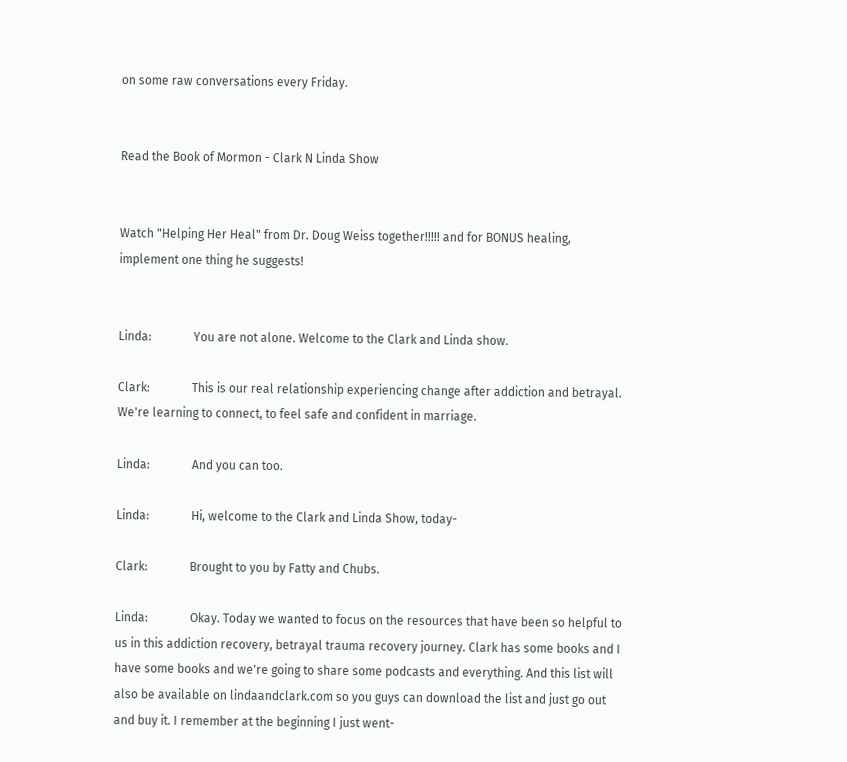on some raw conversations every Friday.


Read the Book of Mormon - Clark N Linda Show


Watch "Helping Her Heal" from Dr. Doug Weiss together!!!!! and for BONUS healing, implement one thing he suggests!


Linda:              You are not alone. Welcome to the Clark and Linda show.

Clark:              This is our real relationship experiencing change after addiction and betrayal. We're learning to connect, to feel safe and confident in marriage.

Linda:              And you can too.

Linda:              Hi, welcome to the Clark and Linda Show, today-

Clark:              Brought to you by Fatty and Chubs.

Linda:              Okay. Today we wanted to focus on the resources that have been so helpful to us in this addiction recovery, betrayal trauma recovery journey. Clark has some books and I have some books and we're going to share some podcasts and everything. And this list will also be available on lindaandclark.com so you guys can download the list and just go out and buy it. I remember at the beginning I just went-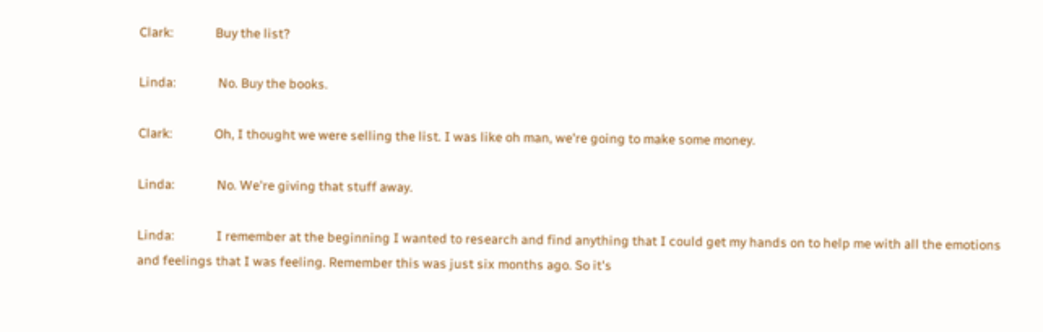Clark:              Buy the list?

Linda:              No. Buy the books.

Clark:              Oh, I thought we were selling the list. I was like oh man, we're going to make some money.

Linda:              No. We're giving that stuff away.

Linda:              I remember at the beginning I wanted to research and find anything that I could get my hands on to help me with all the emotions and feelings that I was feeling. Remember this was just six months ago. So it's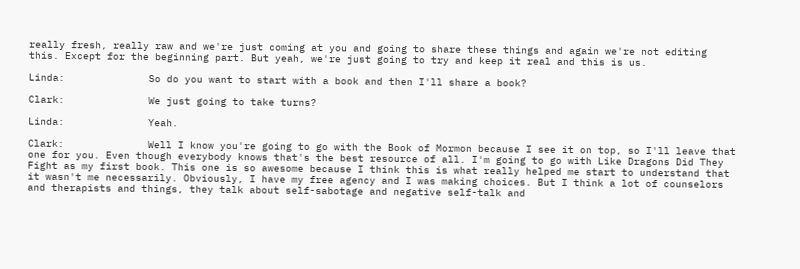really fresh, really raw and we're just coming at you and going to share these things and again we're not editing this. Except for the beginning part. But yeah, we're just going to try and keep it real and this is us.

Linda:              So do you want to start with a book and then I'll share a book?

Clark:              We just going to take turns?

Linda:              Yeah.

Clark:              Well I know you're going to go with the Book of Mormon because I see it on top, so I'll leave that one for you. Even though everybody knows that's the best resource of all. I'm going to go with Like Dragons Did They Fight as my first book. This one is so awesome because I think this is what really helped me start to understand that it wasn't me necessarily. Obviously, I have my free agency and I was making choices. But I think a lot of counselors and therapists and things, they talk about self-sabotage and negative self-talk and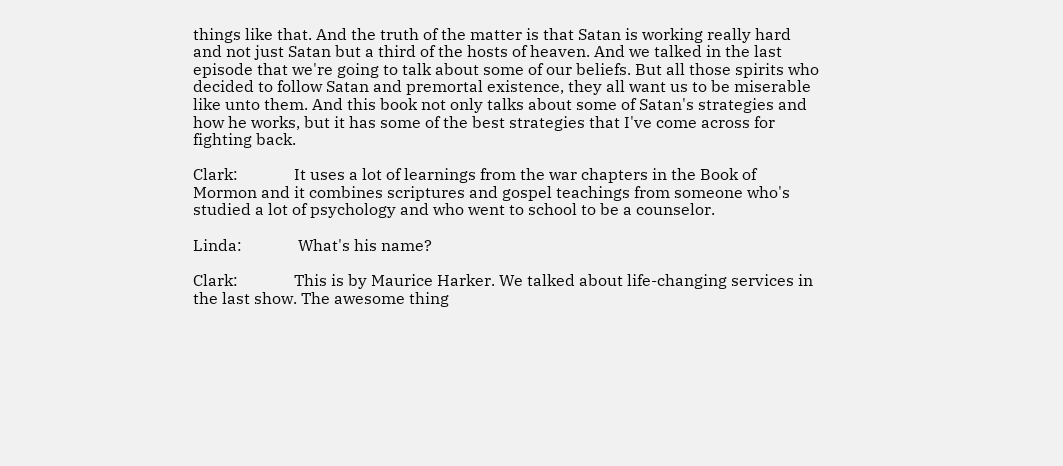things like that. And the truth of the matter is that Satan is working really hard and not just Satan but a third of the hosts of heaven. And we talked in the last episode that we're going to talk about some of our beliefs. But all those spirits who decided to follow Satan and premortal existence, they all want us to be miserable like unto them. And this book not only talks about some of Satan's strategies and how he works, but it has some of the best strategies that I've come across for fighting back.

Clark:              It uses a lot of learnings from the war chapters in the Book of Mormon and it combines scriptures and gospel teachings from someone who's studied a lot of psychology and who went to school to be a counselor.

Linda:              What's his name?

Clark:              This is by Maurice Harker. We talked about life-changing services in the last show. The awesome thing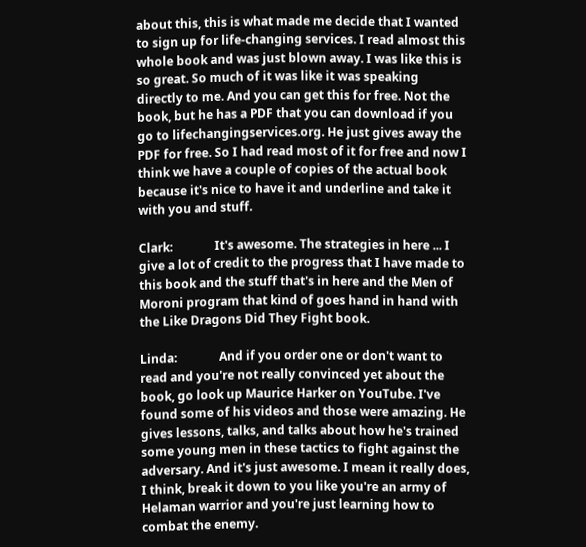about this, this is what made me decide that I wanted to sign up for life-changing services. I read almost this whole book and was just blown away. I was like this is so great. So much of it was like it was speaking directly to me. And you can get this for free. Not the book, but he has a PDF that you can download if you go to lifechangingservices.org. He just gives away the PDF for free. So I had read most of it for free and now I think we have a couple of copies of the actual book because it's nice to have it and underline and take it with you and stuff.

Clark:              It's awesome. The strategies in here ... I give a lot of credit to the progress that I have made to this book and the stuff that's in here and the Men of Moroni program that kind of goes hand in hand with the Like Dragons Did They Fight book.

Linda:              And if you order one or don't want to read and you're not really convinced yet about the book, go look up Maurice Harker on YouTube. I've found some of his videos and those were amazing. He gives lessons, talks, and talks about how he's trained some young men in these tactics to fight against the adversary. And it's just awesome. I mean it really does, I think, break it down to you like you're an army of Helaman warrior and you're just learning how to combat the enemy.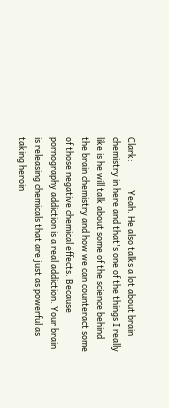Clark:              Yeah. He also talks a lot about brain chemistry in here and that's one of the things I really like is he will talk about some of the science behind the brain chemistry and how we can counteract some of those negative chemical effects. Because pornography addiction is a real addiction. Your brain is releasing chemicals that are just as powerful as taking heroin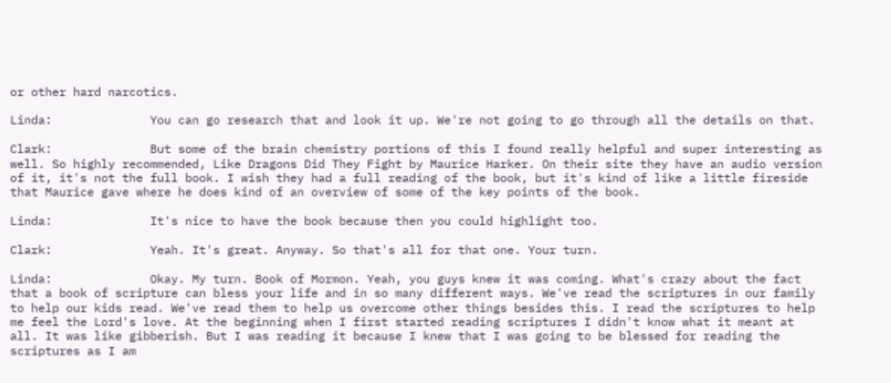or other hard narcotics.

Linda:              You can go research that and look it up. We're not going to go through all the details on that.

Clark:              But some of the brain chemistry portions of this I found really helpful and super interesting as well. So highly recommended, Like Dragons Did They Fight by Maurice Harker. On their site they have an audio version of it, it's not the full book. I wish they had a full reading of the book, but it's kind of like a little fireside that Maurice gave where he does kind of an overview of some of the key points of the book.

Linda:              It's nice to have the book because then you could highlight too.

Clark:              Yeah. It's great. Anyway. So that's all for that one. Your turn.

Linda:              Okay. My turn. Book of Mormon. Yeah, you guys knew it was coming. What's crazy about the fact that a book of scripture can bless your life and in so many different ways. We've read the scriptures in our family to help our kids read. We've read them to help us overcome other things besides this. I read the scriptures to help me feel the Lord's love. At the beginning when I first started reading scriptures I didn't know what it meant at all. It was like gibberish. But I was reading it because I knew that I was going to be blessed for reading the scriptures as I am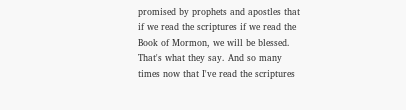promised by prophets and apostles that if we read the scriptures if we read the Book of Mormon, we will be blessed. That's what they say. And so many times now that I've read the scriptures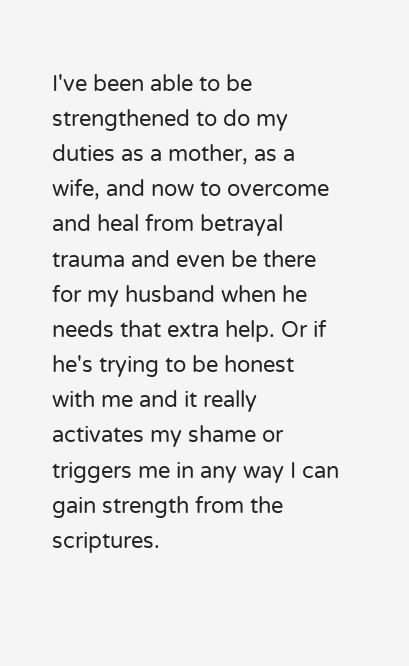I've been able to be strengthened to do my duties as a mother, as a wife, and now to overcome and heal from betrayal trauma and even be there for my husband when he needs that extra help. Or if he's trying to be honest with me and it really activates my shame or triggers me in any way I can gain strength from the scriptures.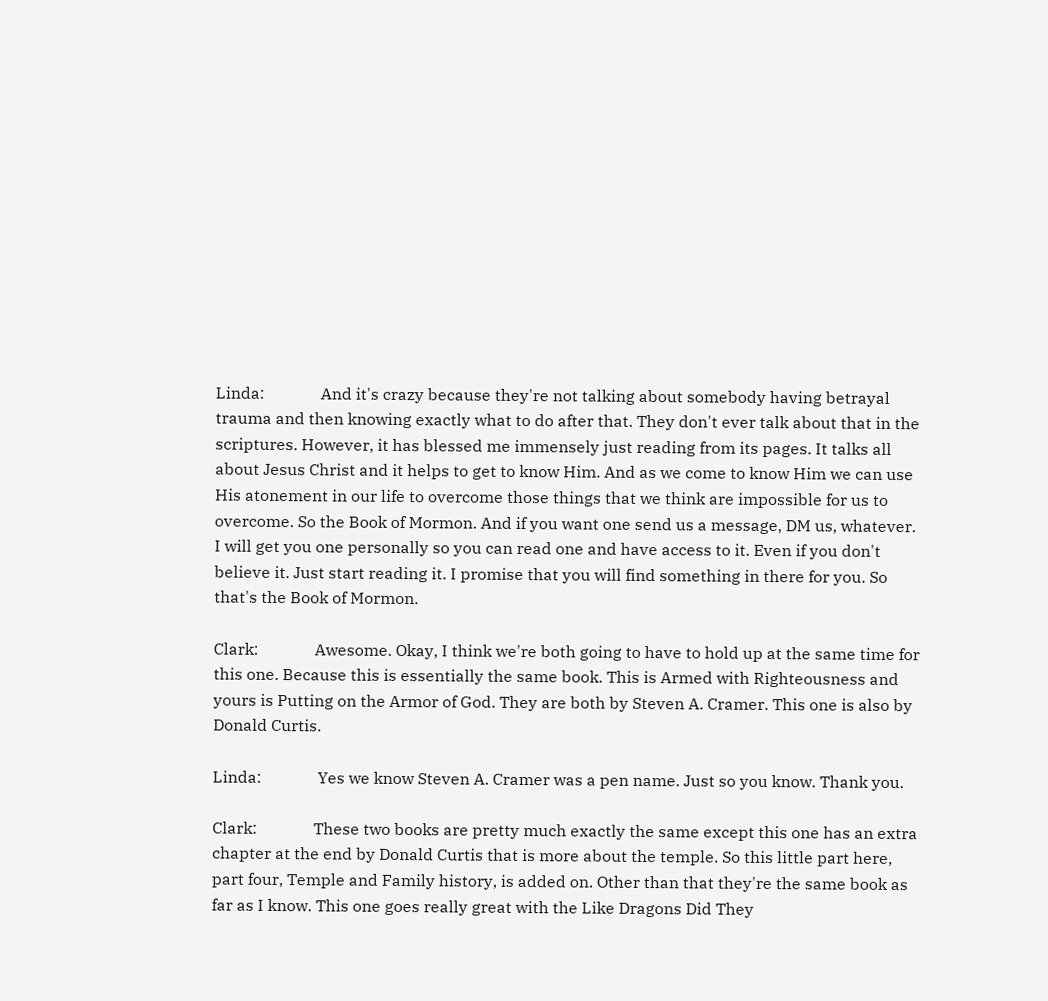Linda:              And it's crazy because they're not talking about somebody having betrayal trauma and then knowing exactly what to do after that. They don't ever talk about that in the scriptures. However, it has blessed me immensely just reading from its pages. It talks all about Jesus Christ and it helps to get to know Him. And as we come to know Him we can use His atonement in our life to overcome those things that we think are impossible for us to overcome. So the Book of Mormon. And if you want one send us a message, DM us, whatever. I will get you one personally so you can read one and have access to it. Even if you don't believe it. Just start reading it. I promise that you will find something in there for you. So that's the Book of Mormon.

Clark:              Awesome. Okay, I think we're both going to have to hold up at the same time for this one. Because this is essentially the same book. This is Armed with Righteousness and yours is Putting on the Armor of God. They are both by Steven A. Cramer. This one is also by Donald Curtis.

Linda:              Yes we know Steven A. Cramer was a pen name. Just so you know. Thank you.

Clark:              These two books are pretty much exactly the same except this one has an extra chapter at the end by Donald Curtis that is more about the temple. So this little part here, part four, Temple and Family history, is added on. Other than that they're the same book as far as I know. This one goes really great with the Like Dragons Did They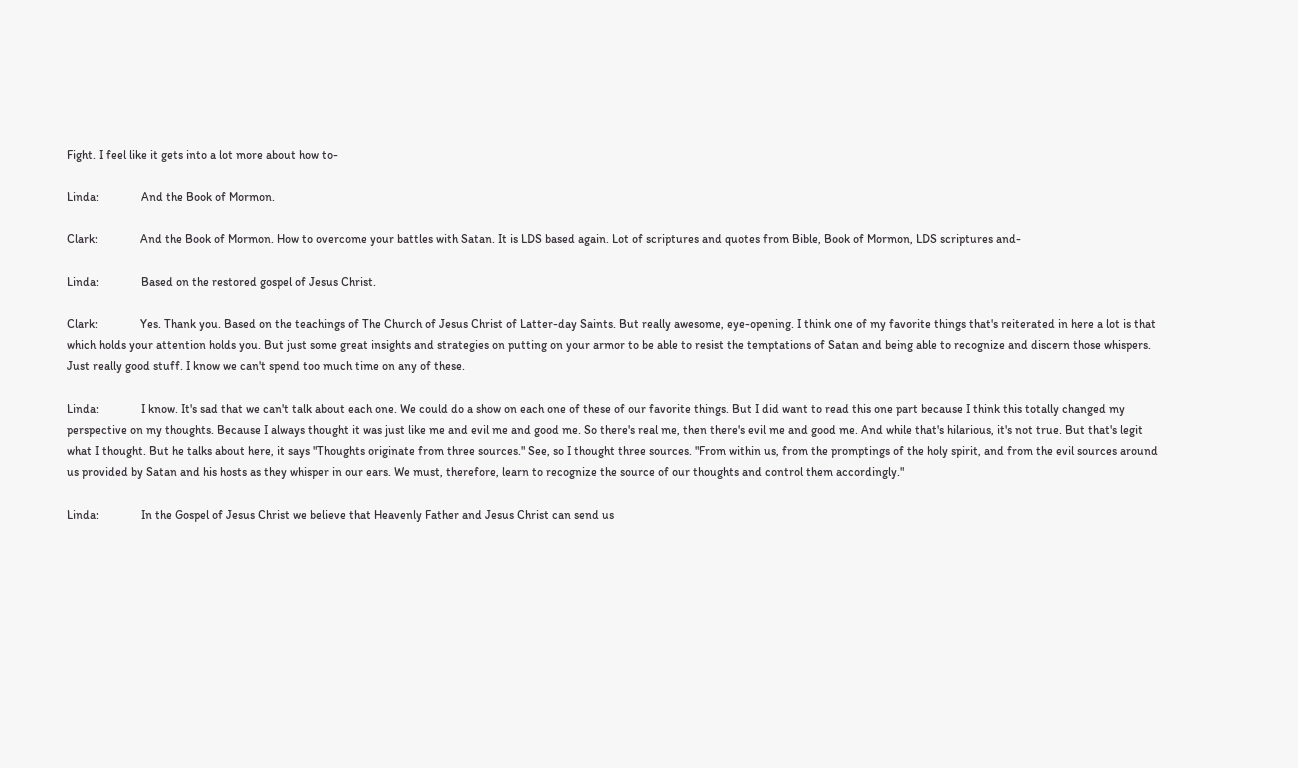Fight. I feel like it gets into a lot more about how to-

Linda:              And the Book of Mormon.

Clark:              And the Book of Mormon. How to overcome your battles with Satan. It is LDS based again. Lot of scriptures and quotes from Bible, Book of Mormon, LDS scriptures and-

Linda:              Based on the restored gospel of Jesus Christ.

Clark:              Yes. Thank you. Based on the teachings of The Church of Jesus Christ of Latter-day Saints. But really awesome, eye-opening. I think one of my favorite things that's reiterated in here a lot is that which holds your attention holds you. But just some great insights and strategies on putting on your armor to be able to resist the temptations of Satan and being able to recognize and discern those whispers. Just really good stuff. I know we can't spend too much time on any of these.

Linda:              I know. It's sad that we can't talk about each one. We could do a show on each one of these of our favorite things. But I did want to read this one part because I think this totally changed my perspective on my thoughts. Because I always thought it was just like me and evil me and good me. So there's real me, then there's evil me and good me. And while that's hilarious, it's not true. But that's legit what I thought. But he talks about here, it says "Thoughts originate from three sources." See, so I thought three sources. "From within us, from the promptings of the holy spirit, and from the evil sources around us provided by Satan and his hosts as they whisper in our ears. We must, therefore, learn to recognize the source of our thoughts and control them accordingly."

Linda:              In the Gospel of Jesus Christ we believe that Heavenly Father and Jesus Christ can send us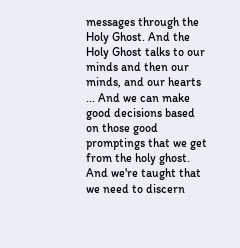messages through the Holy Ghost. And the Holy Ghost talks to our minds and then our minds, and our hearts ... And we can make good decisions based on those good promptings that we get from the holy ghost. And we're taught that we need to discern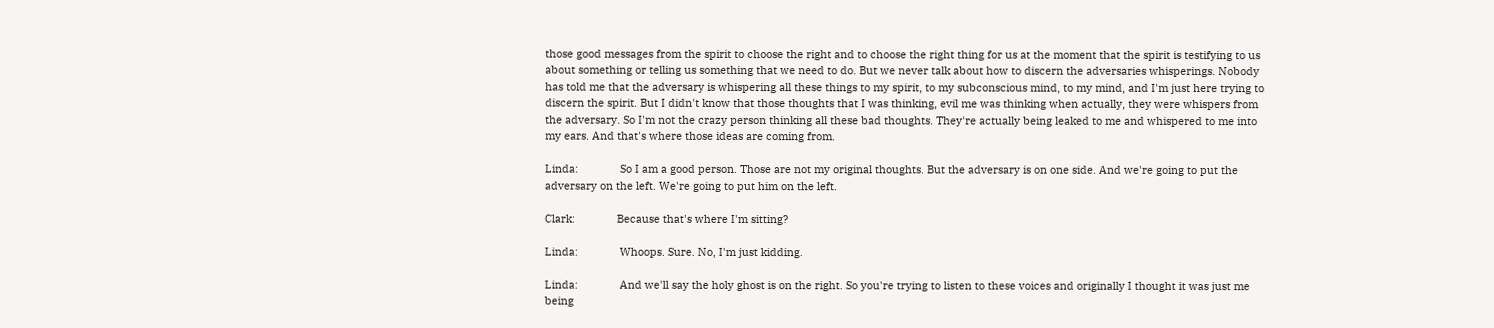those good messages from the spirit to choose the right and to choose the right thing for us at the moment that the spirit is testifying to us about something or telling us something that we need to do. But we never talk about how to discern the adversaries whisperings. Nobody has told me that the adversary is whispering all these things to my spirit, to my subconscious mind, to my mind, and I'm just here trying to discern the spirit. But I didn't know that those thoughts that I was thinking, evil me was thinking when actually, they were whispers from the adversary. So I'm not the crazy person thinking all these bad thoughts. They're actually being leaked to me and whispered to me into my ears. And that's where those ideas are coming from.

Linda:              So I am a good person. Those are not my original thoughts. But the adversary is on one side. And we're going to put the adversary on the left. We're going to put him on the left.

Clark:              Because that's where I'm sitting?

Linda:              Whoops. Sure. No, I'm just kidding.

Linda:              And we'll say the holy ghost is on the right. So you're trying to listen to these voices and originally I thought it was just me being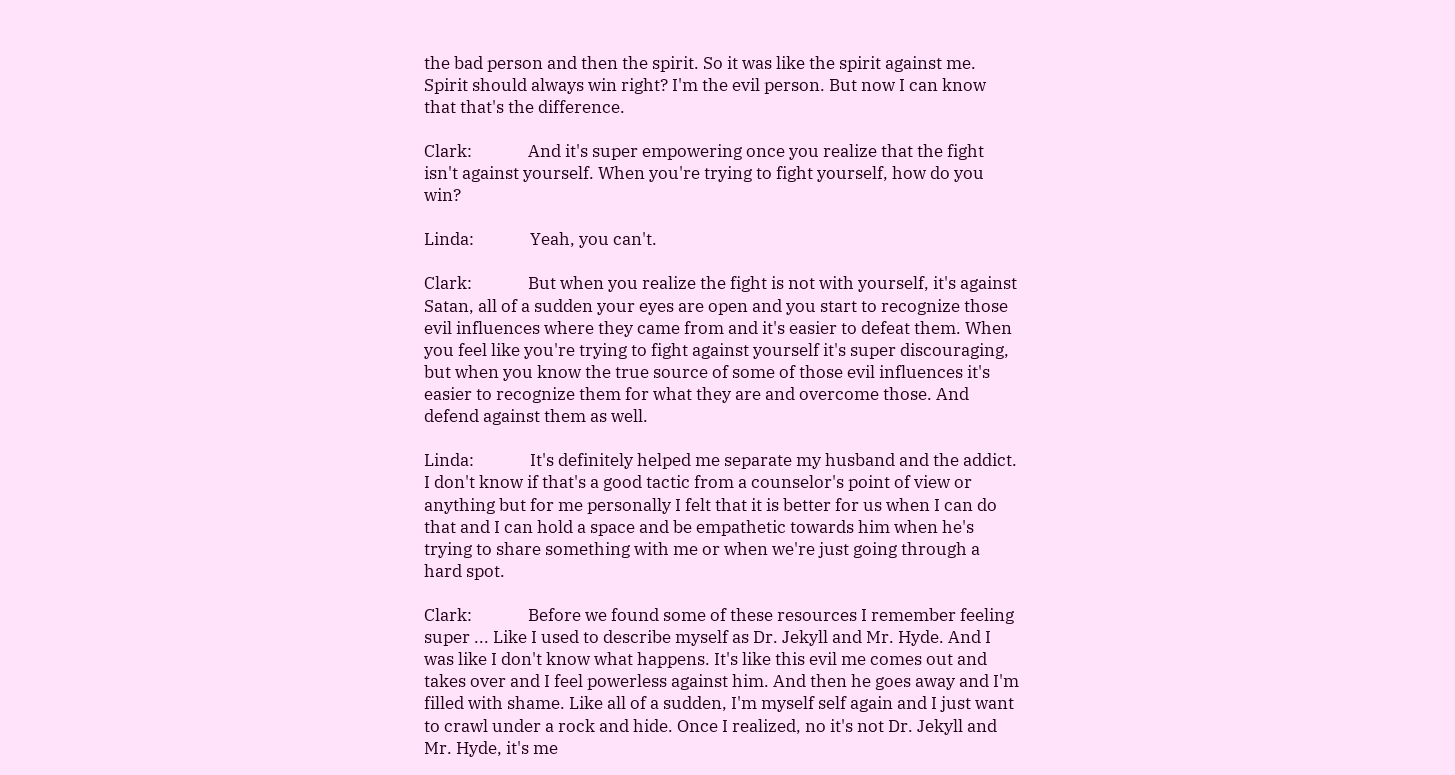the bad person and then the spirit. So it was like the spirit against me. Spirit should always win right? I'm the evil person. But now I can know that that's the difference.

Clark:              And it's super empowering once you realize that the fight isn't against yourself. When you're trying to fight yourself, how do you win?

Linda:              Yeah, you can't.

Clark:              But when you realize the fight is not with yourself, it's against Satan, all of a sudden your eyes are open and you start to recognize those evil influences where they came from and it's easier to defeat them. When you feel like you're trying to fight against yourself it's super discouraging, but when you know the true source of some of those evil influences it's easier to recognize them for what they are and overcome those. And defend against them as well.

Linda:              It's definitely helped me separate my husband and the addict. I don't know if that's a good tactic from a counselor's point of view or anything but for me personally I felt that it is better for us when I can do that and I can hold a space and be empathetic towards him when he's trying to share something with me or when we're just going through a hard spot.

Clark:              Before we found some of these resources I remember feeling super ... Like I used to describe myself as Dr. Jekyll and Mr. Hyde. And I was like I don't know what happens. It's like this evil me comes out and takes over and I feel powerless against him. And then he goes away and I'm filled with shame. Like all of a sudden, I'm myself self again and I just want to crawl under a rock and hide. Once I realized, no it's not Dr. Jekyll and Mr. Hyde, it's me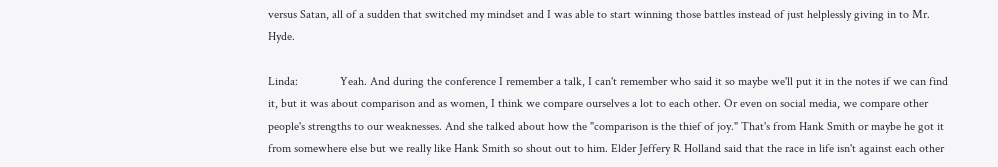versus Satan, all of a sudden that switched my mindset and I was able to start winning those battles instead of just helplessly giving in to Mr. Hyde.

Linda:              Yeah. And during the conference I remember a talk, I can't remember who said it so maybe we'll put it in the notes if we can find it, but it was about comparison and as women, I think we compare ourselves a lot to each other. Or even on social media, we compare other people's strengths to our weaknesses. And she talked about how the "comparison is the thief of joy." That's from Hank Smith or maybe he got it from somewhere else but we really like Hank Smith so shout out to him. Elder Jeffery R Holland said that the race in life isn't against each other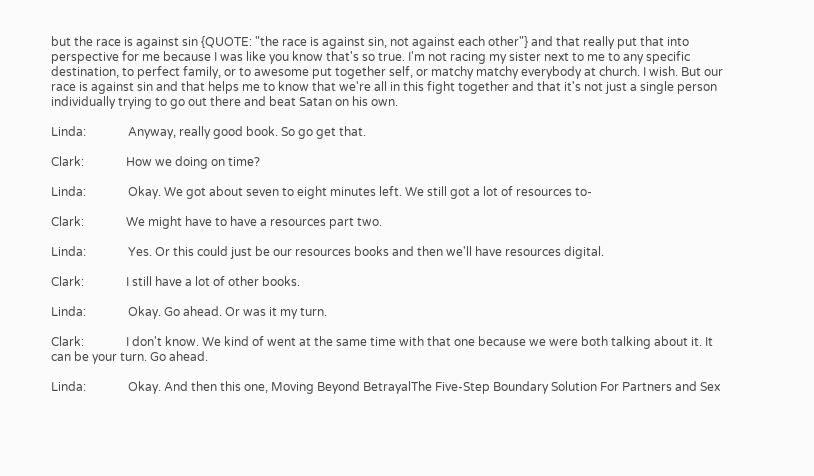but the race is against sin {QUOTE: "the race is against sin, not against each other"} and that really put that into perspective for me because I was like you know that's so true. I'm not racing my sister next to me to any specific destination, to perfect family, or to awesome put together self, or matchy matchy everybody at church. I wish. But our race is against sin and that helps me to know that we're all in this fight together and that it's not just a single person individually trying to go out there and beat Satan on his own.

Linda:              Anyway, really good book. So go get that.

Clark:              How we doing on time?

Linda:              Okay. We got about seven to eight minutes left. We still got a lot of resources to-

Clark:              We might have to have a resources part two.

Linda:              Yes. Or this could just be our resources books and then we'll have resources digital.

Clark:              I still have a lot of other books.

Linda:              Okay. Go ahead. Or was it my turn.

Clark:              I don't know. We kind of went at the same time with that one because we were both talking about it. It can be your turn. Go ahead.

Linda:              Okay. And then this one, Moving Beyond BetrayalThe Five-Step Boundary Solution For Partners and Sex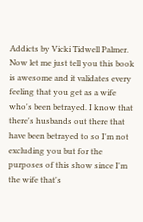Addicts by Vicki Tidwell Palmer. Now let me just tell you this book is awesome and it validates every feeling that you get as a wife who's been betrayed. I know that there's husbands out there that have been betrayed to so I'm not excluding you but for the purposes of this show since I'm the wife that's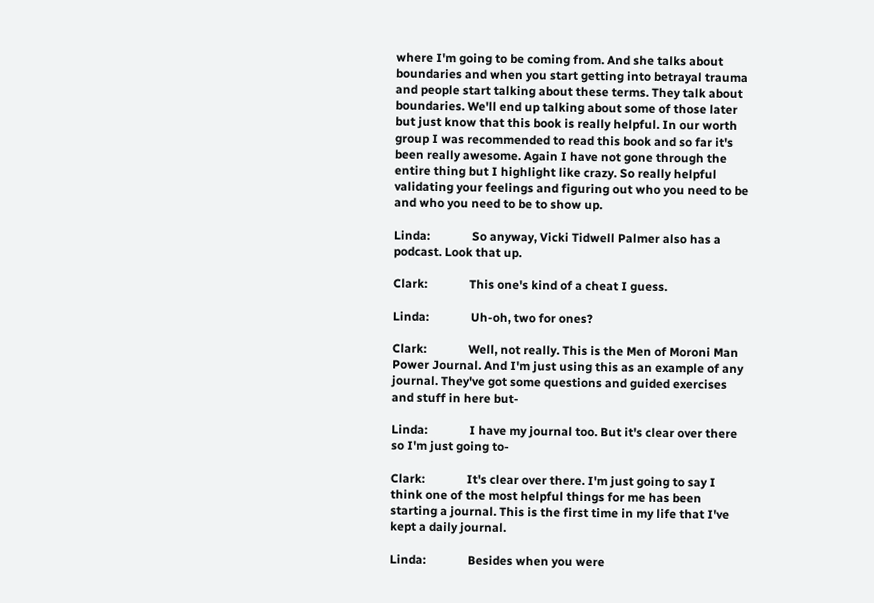where I'm going to be coming from. And she talks about boundaries and when you start getting into betrayal trauma and people start talking about these terms. They talk about boundaries. We'll end up talking about some of those later but just know that this book is really helpful. In our worth group I was recommended to read this book and so far it's been really awesome. Again I have not gone through the entire thing but I highlight like crazy. So really helpful validating your feelings and figuring out who you need to be and who you need to be to show up.

Linda:              So anyway, Vicki Tidwell Palmer also has a podcast. Look that up.

Clark:              This one's kind of a cheat I guess.

Linda:              Uh-oh, two for ones?

Clark:              Well, not really. This is the Men of Moroni Man Power Journal. And I'm just using this as an example of any journal. They've got some questions and guided exercises and stuff in here but-

Linda:              I have my journal too. But it's clear over there so I'm just going to-

Clark:              It's clear over there. I'm just going to say I think one of the most helpful things for me has been starting a journal. This is the first time in my life that I've kept a daily journal.

Linda:              Besides when you were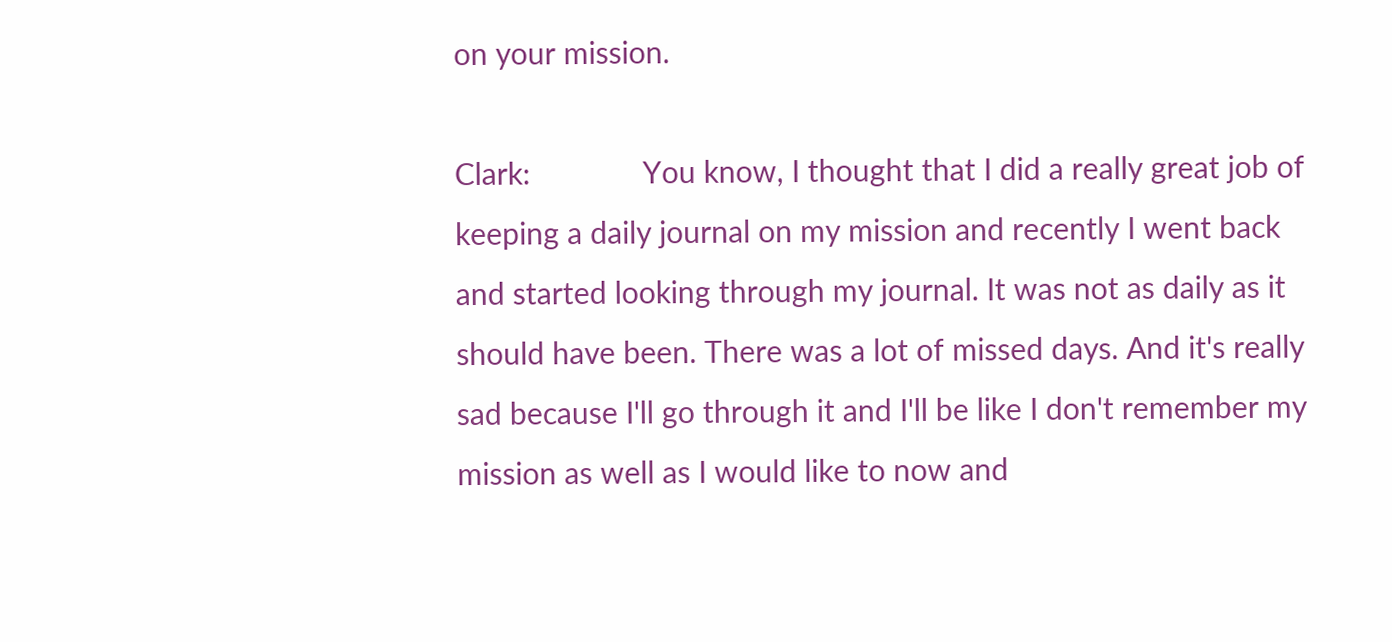on your mission.

Clark:              You know, I thought that I did a really great job of keeping a daily journal on my mission and recently I went back and started looking through my journal. It was not as daily as it should have been. There was a lot of missed days. And it's really sad because I'll go through it and I'll be like I don't remember my mission as well as I would like to now and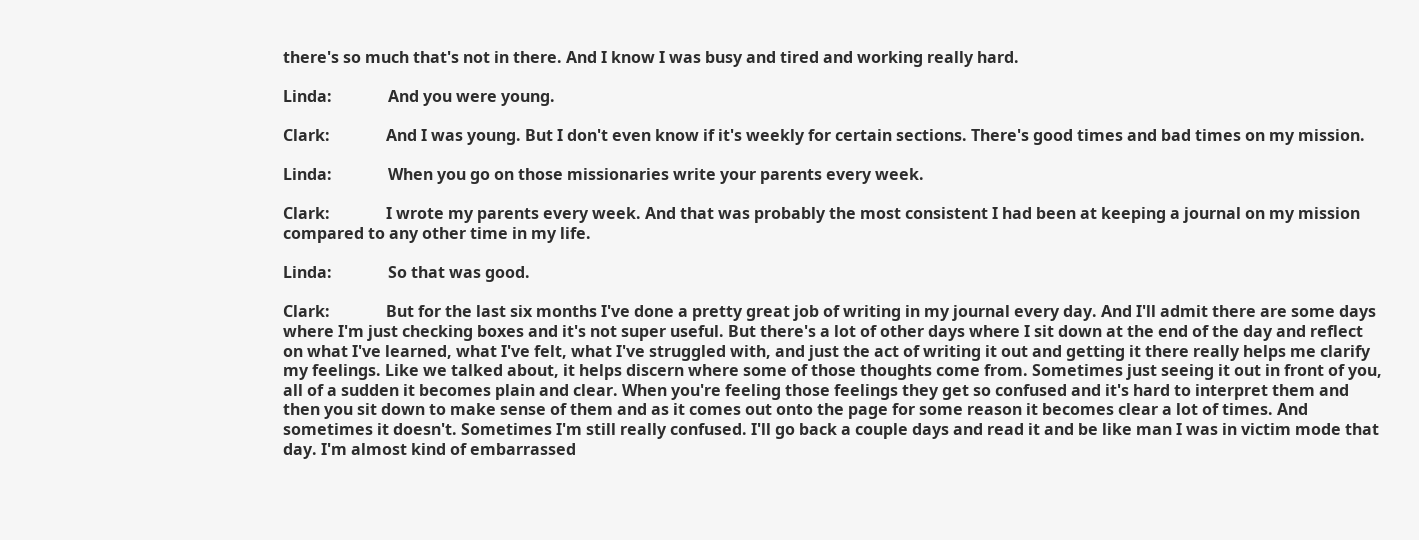there's so much that's not in there. And I know I was busy and tired and working really hard.

Linda:              And you were young.

Clark:              And I was young. But I don't even know if it's weekly for certain sections. There's good times and bad times on my mission.

Linda:              When you go on those missionaries write your parents every week.

Clark:              I wrote my parents every week. And that was probably the most consistent I had been at keeping a journal on my mission compared to any other time in my life.

Linda:              So that was good.

Clark:              But for the last six months I've done a pretty great job of writing in my journal every day. And I'll admit there are some days where I'm just checking boxes and it's not super useful. But there's a lot of other days where I sit down at the end of the day and reflect on what I've learned, what I've felt, what I've struggled with, and just the act of writing it out and getting it there really helps me clarify my feelings. Like we talked about, it helps discern where some of those thoughts come from. Sometimes just seeing it out in front of you, all of a sudden it becomes plain and clear. When you're feeling those feelings they get so confused and it's hard to interpret them and then you sit down to make sense of them and as it comes out onto the page for some reason it becomes clear a lot of times. And sometimes it doesn't. Sometimes I'm still really confused. I'll go back a couple days and read it and be like man I was in victim mode that day. I'm almost kind of embarrassed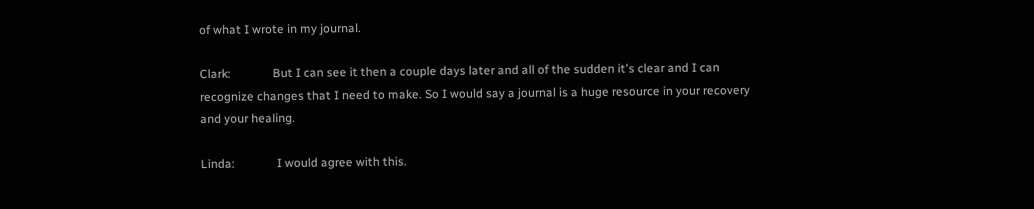of what I wrote in my journal.

Clark:              But I can see it then a couple days later and all of the sudden it's clear and I can recognize changes that I need to make. So I would say a journal is a huge resource in your recovery and your healing.

Linda:              I would agree with this.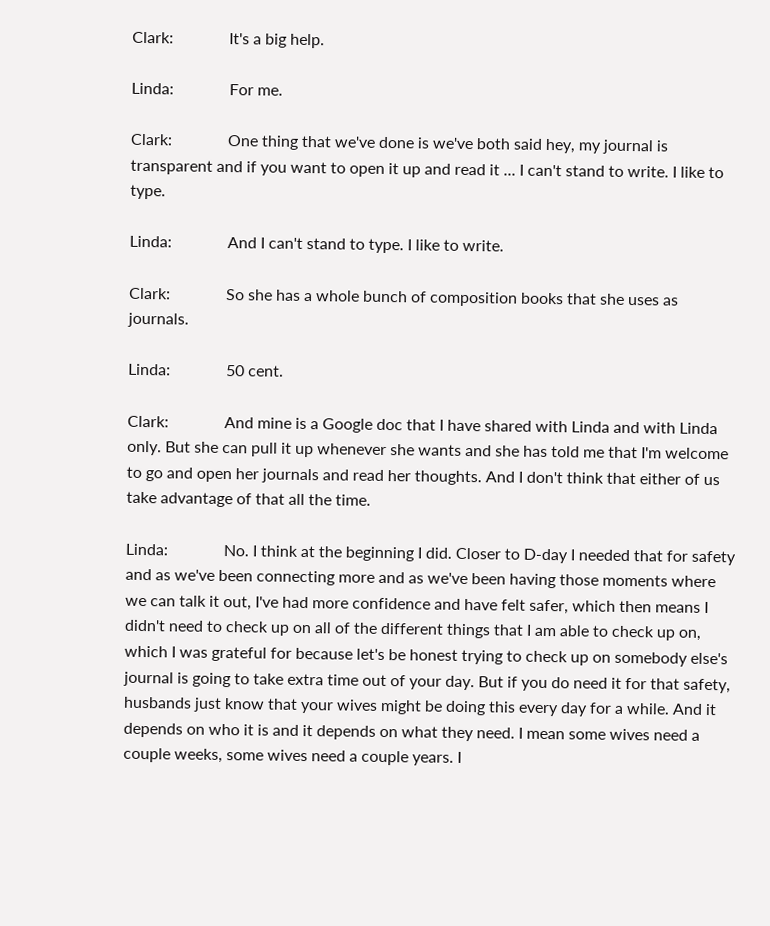Clark:              It's a big help.

Linda:              For me.

Clark:              One thing that we've done is we've both said hey, my journal is transparent and if you want to open it up and read it ... I can't stand to write. I like to type.

Linda:              And I can't stand to type. I like to write.

Clark:              So she has a whole bunch of composition books that she uses as journals.

Linda:              50 cent.

Clark:              And mine is a Google doc that I have shared with Linda and with Linda only. But she can pull it up whenever she wants and she has told me that I'm welcome to go and open her journals and read her thoughts. And I don't think that either of us take advantage of that all the time.

Linda:              No. I think at the beginning I did. Closer to D-day I needed that for safety and as we've been connecting more and as we've been having those moments where we can talk it out, I've had more confidence and have felt safer, which then means I didn't need to check up on all of the different things that I am able to check up on, which I was grateful for because let's be honest trying to check up on somebody else's journal is going to take extra time out of your day. But if you do need it for that safety, husbands just know that your wives might be doing this every day for a while. And it depends on who it is and it depends on what they need. I mean some wives need a couple weeks, some wives need a couple years. I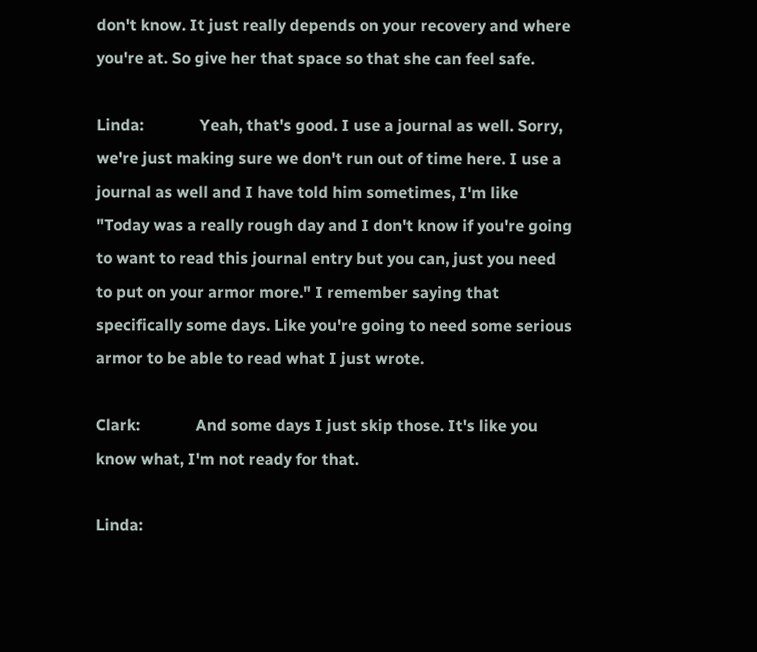don't know. It just really depends on your recovery and where you're at. So give her that space so that she can feel safe.

Linda:              Yeah, that's good. I use a journal as well. Sorry, we're just making sure we don't run out of time here. I use a journal as well and I have told him sometimes, I'm like "Today was a really rough day and I don't know if you're going to want to read this journal entry but you can, just you need to put on your armor more." I remember saying that specifically some days. Like you're going to need some serious armor to be able to read what I just wrote.

Clark:              And some days I just skip those. It's like you know what, I'm not ready for that.

Linda: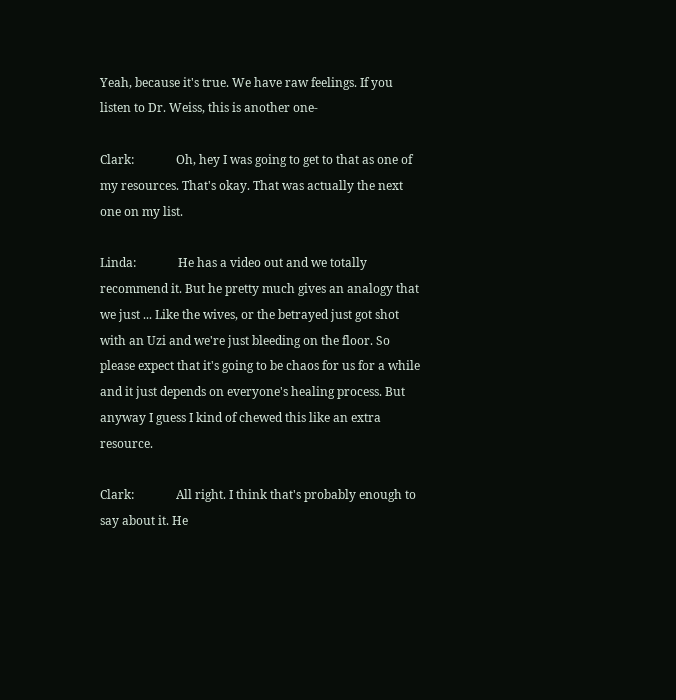Yeah, because it's true. We have raw feelings. If you listen to Dr. Weiss, this is another one-

Clark:              Oh, hey I was going to get to that as one of my resources. That's okay. That was actually the next one on my list.

Linda:              He has a video out and we totally recommend it. But he pretty much gives an analogy that we just ... Like the wives, or the betrayed just got shot with an Uzi and we're just bleeding on the floor. So please expect that it's going to be chaos for us for a while and it just depends on everyone's healing process. But anyway I guess I kind of chewed this like an extra resource.

Clark:              All right. I think that's probably enough to say about it. He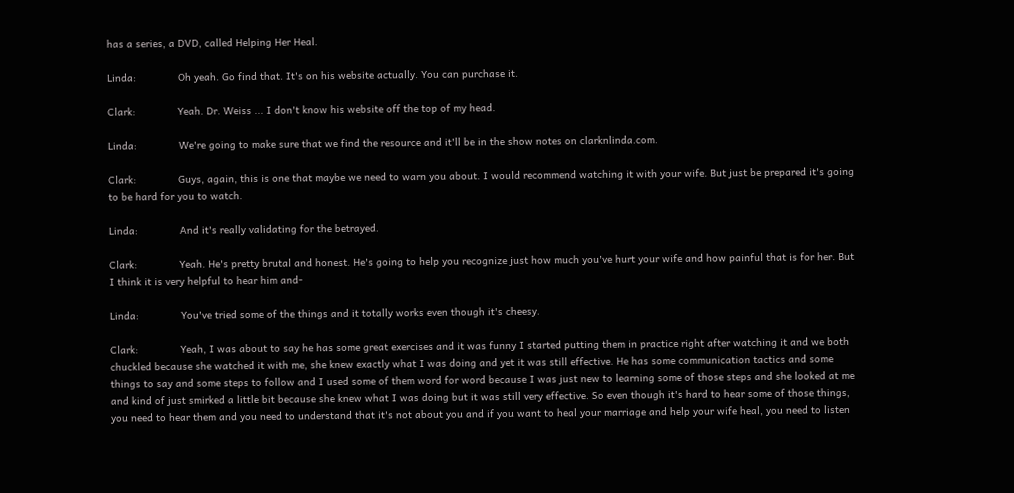has a series, a DVD, called Helping Her Heal.

Linda:              Oh yeah. Go find that. It's on his website actually. You can purchase it.

Clark:              Yeah. Dr. Weiss ... I don't know his website off the top of my head.

Linda:              We're going to make sure that we find the resource and it'll be in the show notes on clarknlinda.com.

Clark:              Guys, again, this is one that maybe we need to warn you about. I would recommend watching it with your wife. But just be prepared it's going to be hard for you to watch.

Linda:              And it's really validating for the betrayed.

Clark:              Yeah. He's pretty brutal and honest. He's going to help you recognize just how much you've hurt your wife and how painful that is for her. But I think it is very helpful to hear him and-

Linda:              You've tried some of the things and it totally works even though it's cheesy.

Clark:              Yeah, I was about to say he has some great exercises and it was funny I started putting them in practice right after watching it and we both chuckled because she watched it with me, she knew exactly what I was doing and yet it was still effective. He has some communication tactics and some things to say and some steps to follow and I used some of them word for word because I was just new to learning some of those steps and she looked at me and kind of just smirked a little bit because she knew what I was doing but it was still very effective. So even though it's hard to hear some of those things, you need to hear them and you need to understand that it's not about you and if you want to heal your marriage and help your wife heal, you need to listen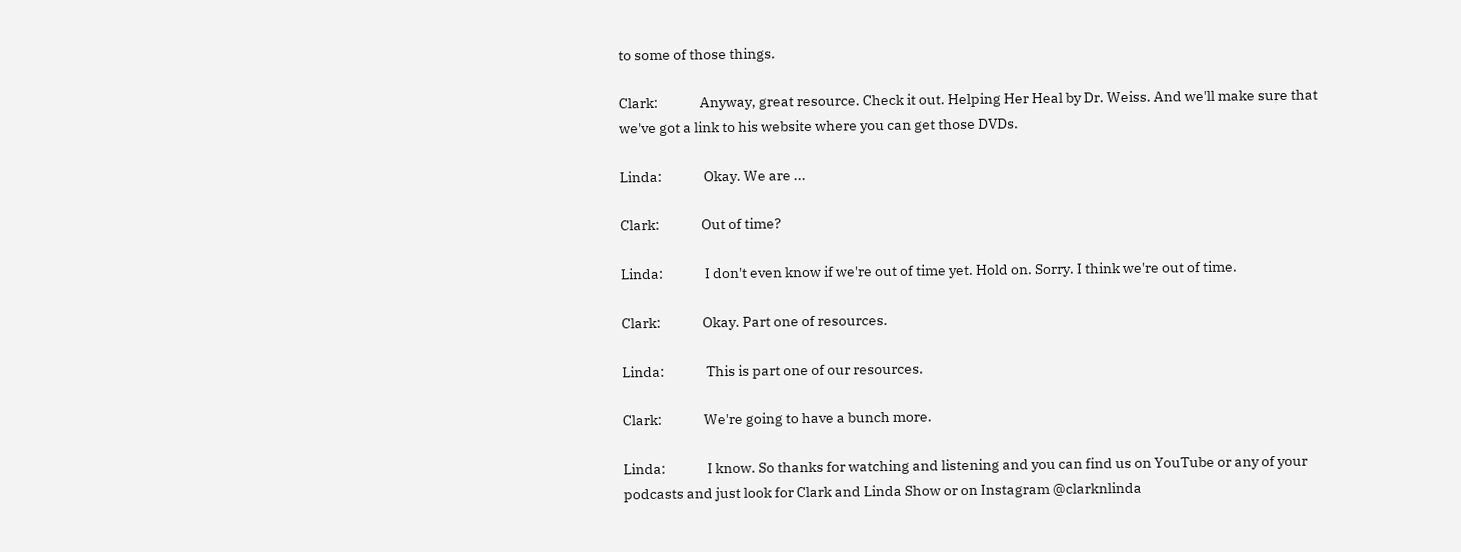to some of those things.

Clark:              Anyway, great resource. Check it out. Helping Her Heal by Dr. Weiss. And we'll make sure that we've got a link to his website where you can get those DVDs.

Linda:              Okay. We are ...

Clark:              Out of time?

Linda:              I don't even know if we're out of time yet. Hold on. Sorry. I think we're out of time.

Clark:              Okay. Part one of resources.

Linda:              This is part one of our resources.

Clark:              We're going to have a bunch more.

Linda:              I know. So thanks for watching and listening and you can find us on YouTube or any of your podcasts and just look for Clark and Linda Show or on Instagram @clarknlinda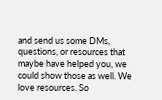and send us some DMs, questions, or resources that maybe have helped you, we could show those as well. We love resources. So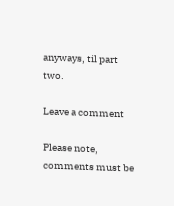anyways, til part two.

Leave a comment

Please note, comments must be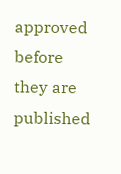approved before they are published